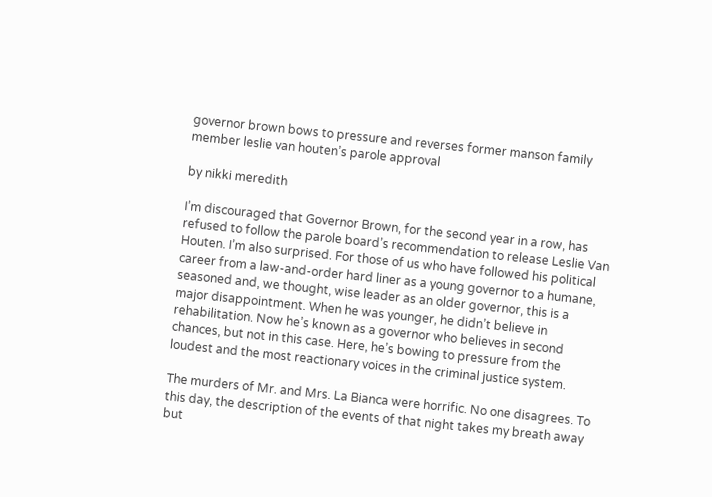governor brown bows to pressure and reverses former manson family member leslie van houten’s parole approval

by nikki meredith

I’m discouraged that Governor Brown, for the second year in a row, has refused to follow the parole board’s recommendation to release Leslie Van Houten. I’m also surprised. For those of us who have followed his political career from a law-and-order hard liner as a young governor to a humane, seasoned and, we thought, wise leader as an older governor, this is a major disappointment. When he was younger, he didn’t believe in rehabilitation. Now he’s known as a governor who believes in second chances, but not in this case. Here, he’s bowing to pressure from the loudest and the most reactionary voices in the criminal justice system.

The murders of Mr. and Mrs. La Bianca were horrific. No one disagrees. To this day, the description of the events of that night takes my breath away but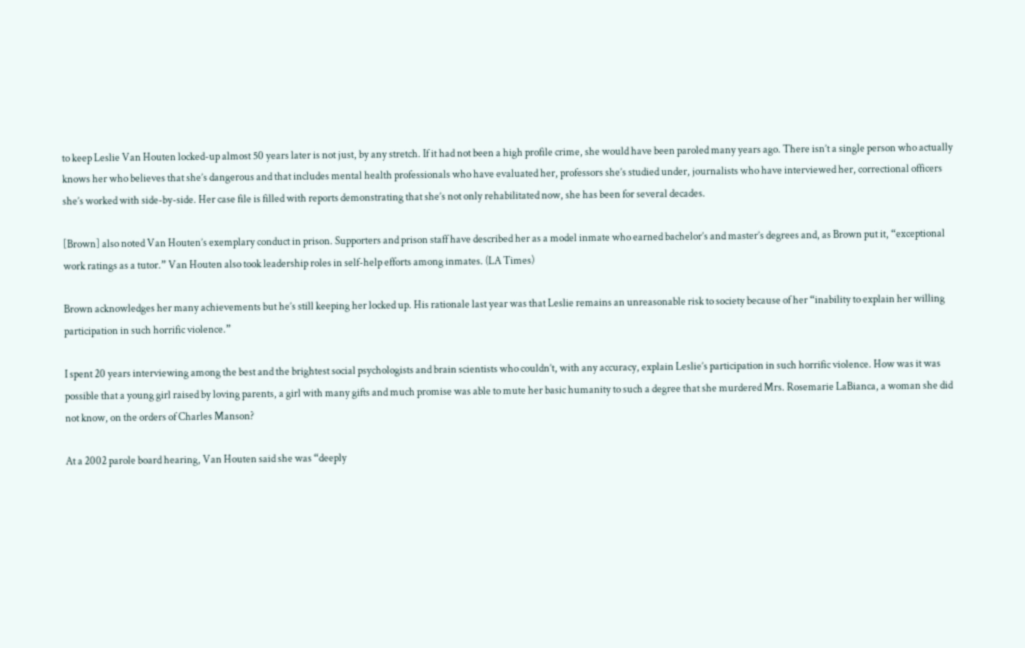to keep Leslie Van Houten locked-up almost 50 years later is not just, by any stretch. If it had not been a high profile crime, she would have been paroled many years ago. There isn’t a single person who actually knows her who believes that she’s dangerous and that includes mental health professionals who have evaluated her, professors she’s studied under, journalists who have interviewed her, correctional officers she’s worked with side-by-side. Her case file is filled with reports demonstrating that she’s not only rehabilitated now, she has been for several decades.

[Brown] also noted Van Houten’s exemplary conduct in prison. Supporters and prison staff have described her as a model inmate who earned bachelor’s and master’s degrees and, as Brown put it, “exceptional work ratings as a tutor.” Van Houten also took leadership roles in self-help efforts among inmates. (LA Times)

Brown acknowledges her many achievements but he’s still keeping her locked up. His rationale last year was that Leslie remains an unreasonable risk to society because of her “inability to explain her willing participation in such horrific violence.”

I spent 20 years interviewing among the best and the brightest social psychologists and brain scientists who couldn’t, with any accuracy, explain Leslie’s participation in such horrific violence. How was it was possible that a young girl raised by loving parents, a girl with many gifts and much promise was able to mute her basic humanity to such a degree that she murdered Mrs. Rosemarie LaBianca, a woman she did not know, on the orders of Charles Manson?

At a 2002 parole board hearing, Van Houten said she was “deeply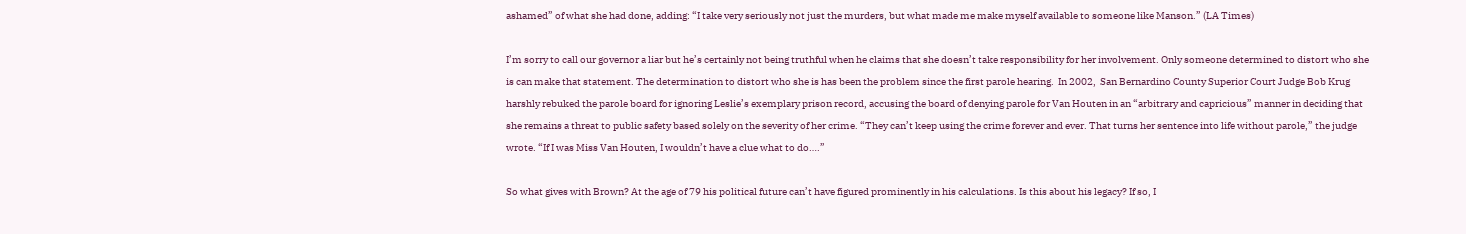ashamed” of what she had done, adding: “I take very seriously not just the murders, but what made me make myself available to someone like Manson.” (LA Times)

I’m sorry to call our governor a liar but he’s certainly not being truthful when he claims that she doesn’t take responsibility for her involvement. Only someone determined to distort who she is can make that statement. The determination to distort who she is has been the problem since the first parole hearing.  In 2002,  San Bernardino County Superior Court Judge Bob Krug harshly rebuked the parole board for ignoring Leslie’s exemplary prison record, accusing the board of denying parole for Van Houten in an “arbitrary and capricious” manner in deciding that she remains a threat to public safety based solely on the severity of her crime. “They can’t keep using the crime forever and ever. That turns her sentence into life without parole,” the judge wrote. “If I was Miss Van Houten, I wouldn’t have a clue what to do….”

So what gives with Brown? At the age of 79 his political future can’t have figured prominently in his calculations. Is this about his legacy? If so, I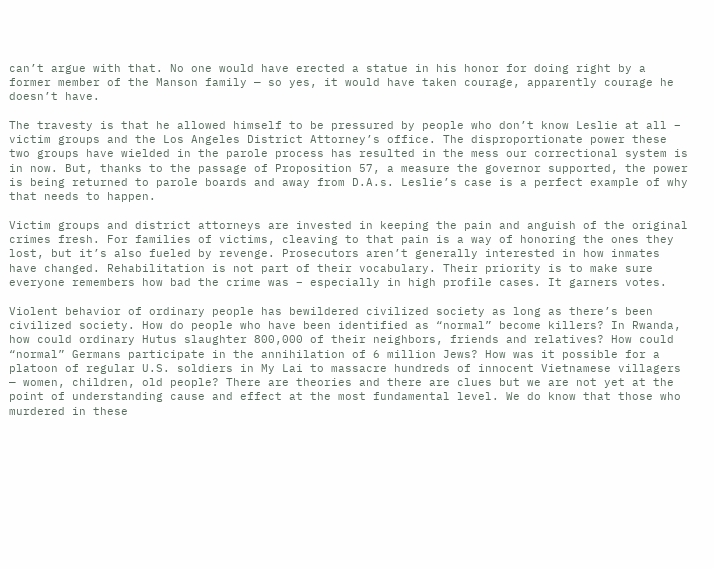can’t argue with that. No one would have erected a statue in his honor for doing right by a former member of the Manson family — so yes, it would have taken courage, apparently courage he doesn’t have.

The travesty is that he allowed himself to be pressured by people who don’t know Leslie at all – victim groups and the Los Angeles District Attorney’s office. The disproportionate power these two groups have wielded in the parole process has resulted in the mess our correctional system is in now. But, thanks to the passage of Proposition 57, a measure the governor supported, the power is being returned to parole boards and away from D.A.s. Leslie’s case is a perfect example of why that needs to happen.

Victim groups and district attorneys are invested in keeping the pain and anguish of the original crimes fresh. For families of victims, cleaving to that pain is a way of honoring the ones they lost, but it’s also fueled by revenge. Prosecutors aren’t generally interested in how inmates have changed. Rehabilitation is not part of their vocabulary. Their priority is to make sure everyone remembers how bad the crime was – especially in high profile cases. It garners votes.

Violent behavior of ordinary people has bewildered civilized society as long as there’s been civilized society. How do people who have been identified as “normal” become killers? In Rwanda, how could ordinary Hutus slaughter 800,000 of their neighbors, friends and relatives? How could “normal” Germans participate in the annihilation of 6 million Jews? How was it possible for a platoon of regular U.S. soldiers in My Lai to massacre hundreds of innocent Vietnamese villagers — women, children, old people? There are theories and there are clues but we are not yet at the point of understanding cause and effect at the most fundamental level. We do know that those who murdered in these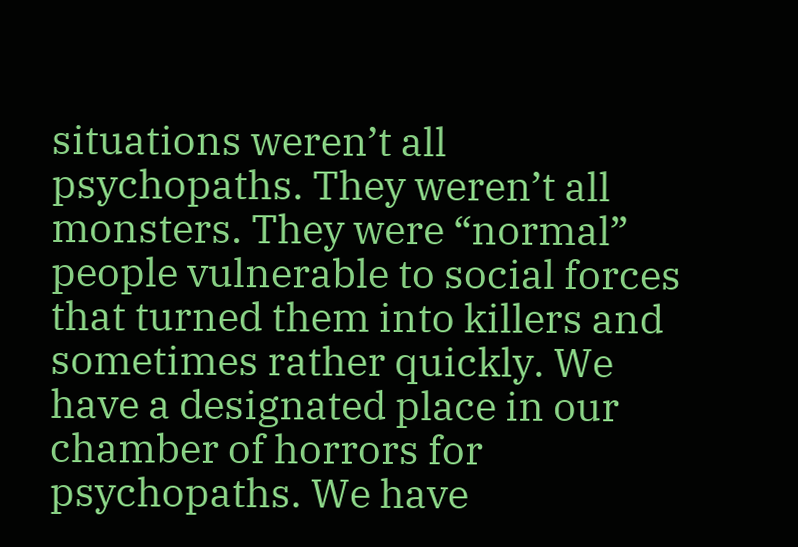situations weren’t all psychopaths. They weren’t all monsters. They were “normal” people vulnerable to social forces that turned them into killers and sometimes rather quickly. We have a designated place in our chamber of horrors for psychopaths. We have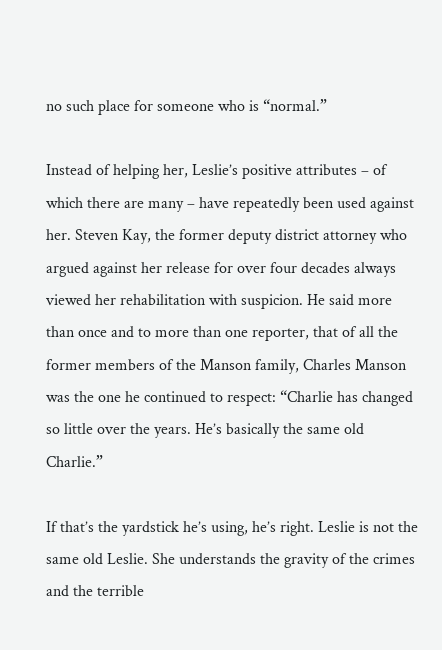no such place for someone who is “normal.”

Instead of helping her, Leslie’s positive attributes – of which there are many – have repeatedly been used against her. Steven Kay, the former deputy district attorney who argued against her release for over four decades always viewed her rehabilitation with suspicion. He said more than once and to more than one reporter, that of all the former members of the Manson family, Charles Manson was the one he continued to respect: “Charlie has changed so little over the years. He’s basically the same old Charlie.”

If that’s the yardstick he’s using, he’s right. Leslie is not the same old Leslie. She understands the gravity of the crimes and the terrible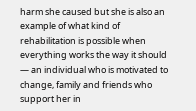harm she caused but she is also an example of what kind of rehabilitation is possible when everything works the way it should — an individual who is motivated to change, family and friends who support her in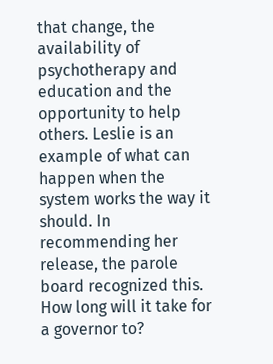that change, the availability of psychotherapy and education and the opportunity to help others. Leslie is an example of what can happen when the system works the way it should. In recommending her release, the parole board recognized this. How long will it take for a governor to?